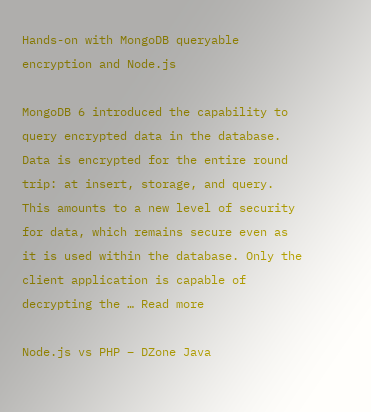Hands-on with MongoDB queryable encryption and Node.js

MongoDB 6 introduced the capability to query encrypted data in the database. Data is encrypted for the entire round trip: at insert, storage, and query. This amounts to a new level of security for data, which remains secure even as it is used within the database. Only the client application is capable of decrypting the … Read more

Node.js vs PHP – DZone Java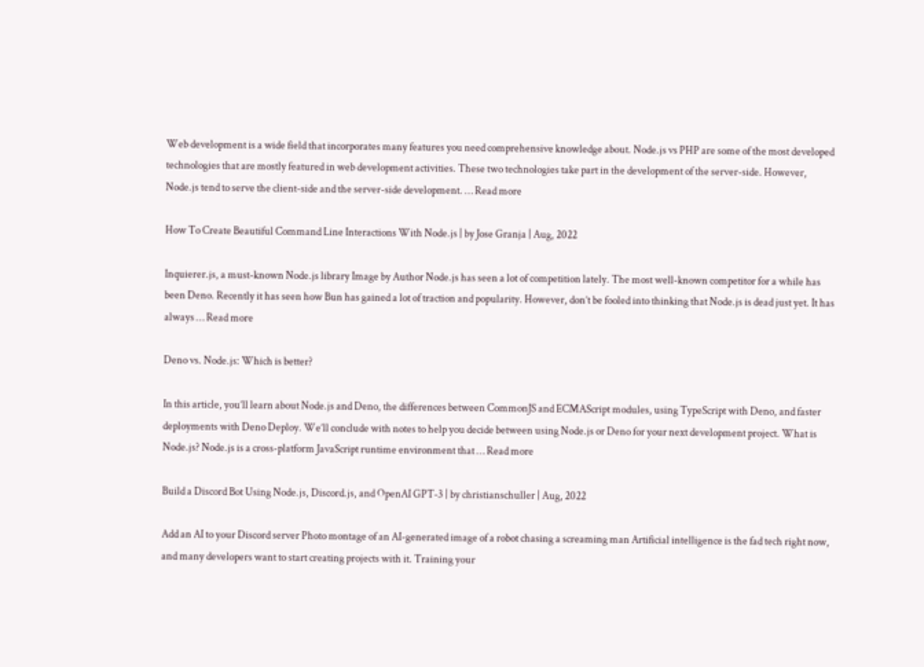Web development is a wide field that incorporates many features you need comprehensive knowledge about. Node.js vs PHP are some of the most developed technologies that are mostly featured in web development activities. These two technologies take part in the development of the server-side. However, Node.js tend to serve the client-side and the server-side development. … Read more

How To Create Beautiful Command Line Interactions With Node.js | by Jose Granja | Aug, 2022

Inquierer.js, a must-known Node.js library Image by Author Node.js has seen a lot of competition lately. The most well-known competitor for a while has been Deno. Recently it has seen how Bun has gained a lot of traction and popularity. However, don’t be fooled into thinking that Node.js is dead just yet. It has always … Read more

Deno vs. Node.js: Which is better?

In this article, you’ll learn about Node.js and Deno, the differences between CommonJS and ECMAScript modules, using TypeScript with Deno, and faster deployments with Deno Deploy. We’ll conclude with notes to help you decide between using Node.js or Deno for your next development project. What is Node.js? Node.js is a cross-platform JavaScript runtime environment that … Read more

Build a Discord Bot Using Node.js, Discord.js, and OpenAI GPT-3 | by christianschuller | Aug, 2022

Add an AI to your Discord server Photo montage of an AI-generated image of a robot chasing a screaming man Artificial intelligence is the fad tech right now, and many developers want to start creating projects with it. Training your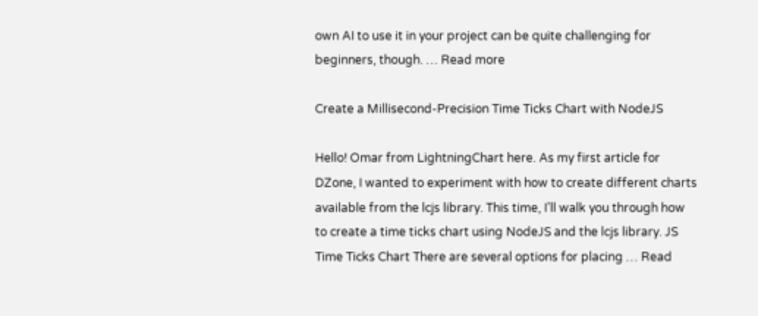own AI to use it in your project can be quite challenging for beginners, though. … Read more

Create a Millisecond-Precision Time Ticks Chart with NodeJS

Hello! Omar from LightningChart here. As my first article for DZone, I wanted to experiment with how to create different charts available from the lcjs library. This time, I’ll walk you through how to create a time ticks chart using NodeJS and the lcjs library. JS Time Ticks Chart There are several options for placing … Read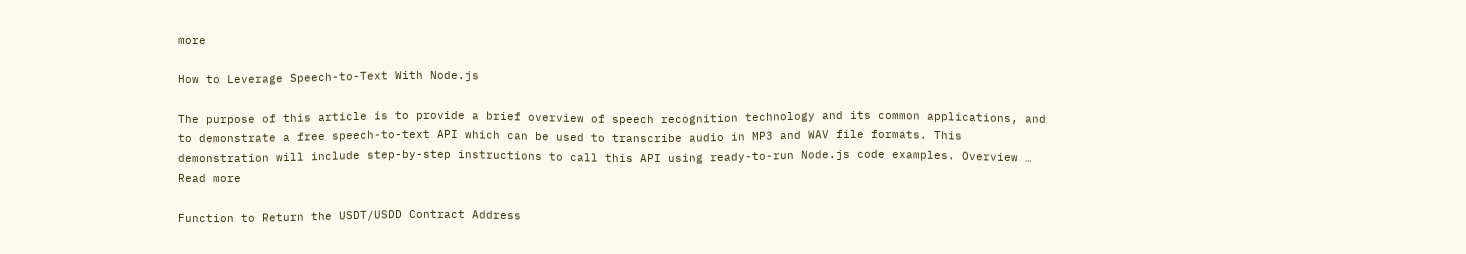more

How to Leverage Speech-to-Text With Node.js

The purpose of this article is to provide a brief overview of speech recognition technology and its common applications, and to demonstrate a free speech-to-text API which can be used to transcribe audio in MP3 and WAV file formats. This demonstration will include step-by-step instructions to call this API using ready-to-run Node.js code examples. Overview … Read more

Function to Return the USDT/USDD Contract Address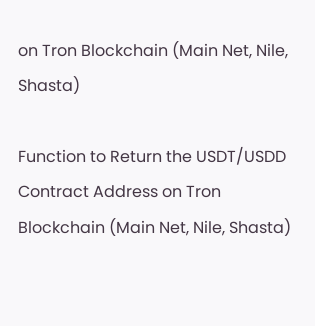on Tron Blockchain (Main Net, Nile, Shasta)

Function to Return the USDT/USDD Contract Address on Tron Blockchain (Main Net, Nile, Shasta)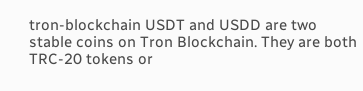tron-blockchain USDT and USDD are two stable coins on Tron Blockchain. They are both TRC-20 tokens or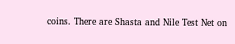coins. There are Shasta and Nile Test Net on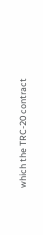which the TRC-20 contract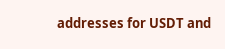addresses for USDT and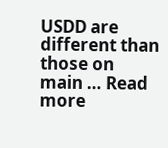USDD are different than those on main … Read more